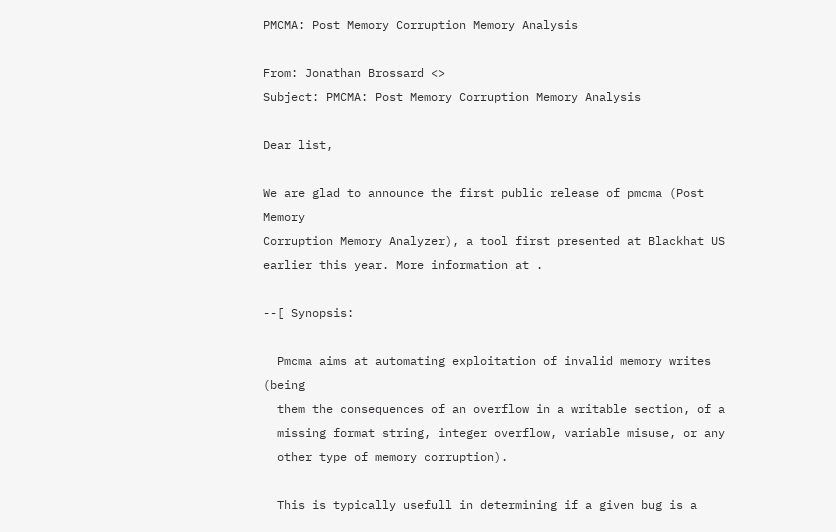PMCMA: Post Memory Corruption Memory Analysis

From: Jonathan Brossard <>
Subject: PMCMA: Post Memory Corruption Memory Analysis

Dear list,

We are glad to announce the first public release of pmcma (Post Memory
Corruption Memory Analyzer), a tool first presented at Blackhat US
earlier this year. More information at .

--[ Synopsis:

  Pmcma aims at automating exploitation of invalid memory writes (being
  them the consequences of an overflow in a writable section, of a
  missing format string, integer overflow, variable misuse, or any
  other type of memory corruption).

  This is typically usefull in determining if a given bug is a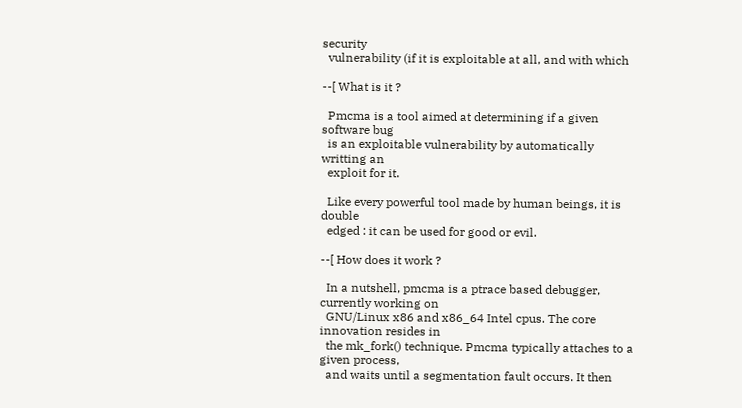security
  vulnerability (if it is exploitable at all, and with which

--[ What is it ?

  Pmcma is a tool aimed at determining if a given software bug
  is an exploitable vulnerability by automatically writting an
  exploit for it.

  Like every powerful tool made by human beings, it is double
  edged : it can be used for good or evil.

--[ How does it work ?

  In a nutshell, pmcma is a ptrace based debugger, currently working on
  GNU/Linux x86 and x86_64 Intel cpus. The core innovation resides in
  the mk_fork() technique. Pmcma typically attaches to a given process,
  and waits until a segmentation fault occurs. It then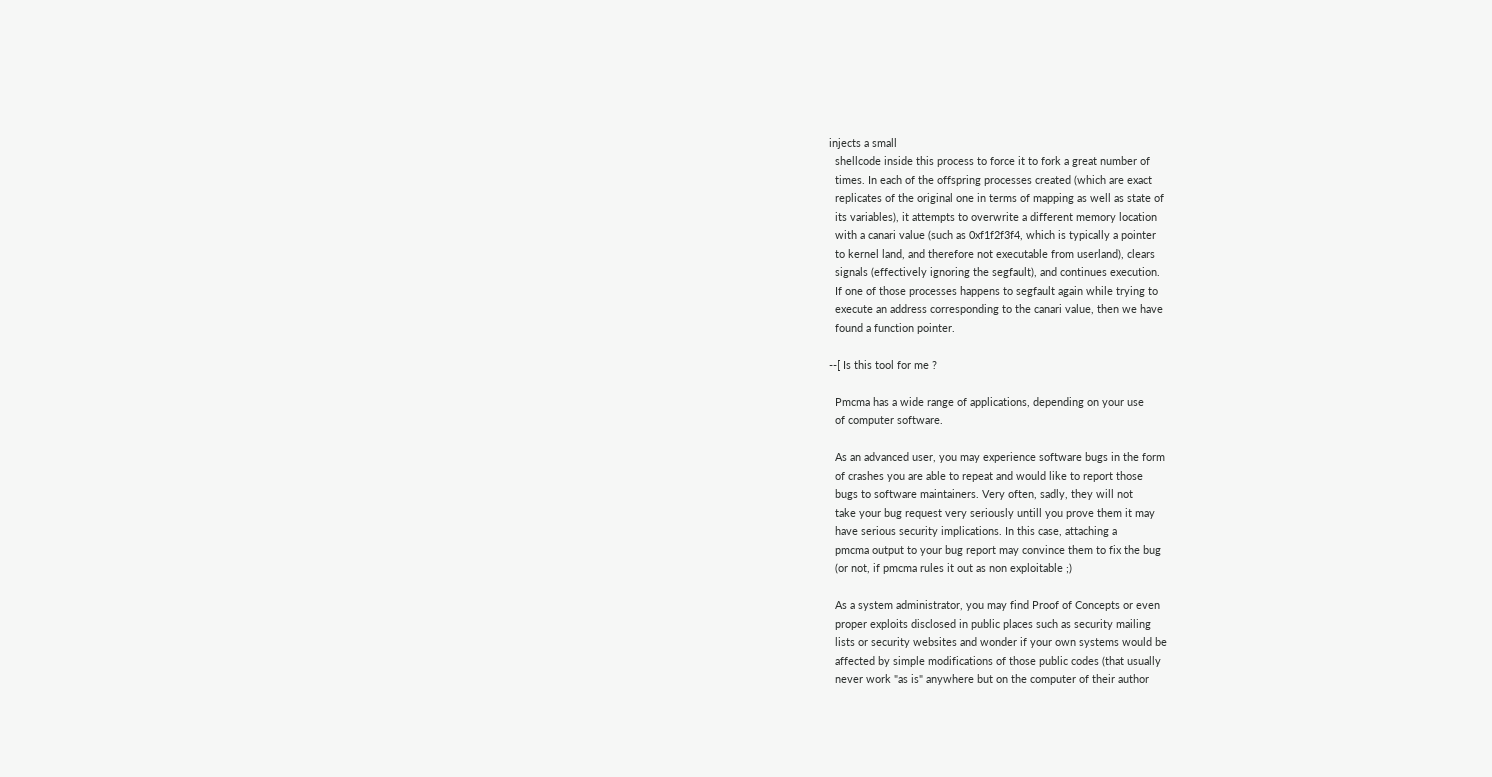injects a small
  shellcode inside this process to force it to fork a great number of
  times. In each of the offspring processes created (which are exact
  replicates of the original one in terms of mapping as well as state of
  its variables), it attempts to overwrite a different memory location
  with a canari value (such as 0xf1f2f3f4, which is typically a pointer
  to kernel land, and therefore not executable from userland), clears
  signals (effectively ignoring the segfault), and continues execution.
  If one of those processes happens to segfault again while trying to
  execute an address corresponding to the canari value, then we have
  found a function pointer.

--[ Is this tool for me ?

  Pmcma has a wide range of applications, depending on your use
  of computer software.

  As an advanced user, you may experience software bugs in the form
  of crashes you are able to repeat and would like to report those
  bugs to software maintainers. Very often, sadly, they will not
  take your bug request very seriously untill you prove them it may
  have serious security implications. In this case, attaching a
  pmcma output to your bug report may convince them to fix the bug
  (or not, if pmcma rules it out as non exploitable ;)

  As a system administrator, you may find Proof of Concepts or even
  proper exploits disclosed in public places such as security mailing
  lists or security websites and wonder if your own systems would be
  affected by simple modifications of those public codes (that usually
  never work "as is" anywhere but on the computer of their author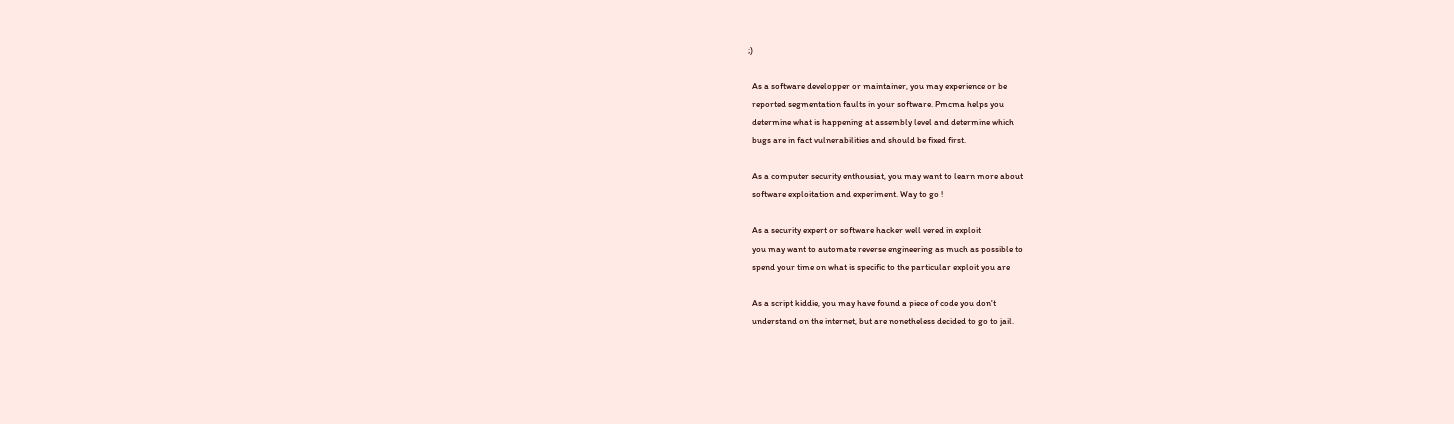;)

  As a software developper or maintainer, you may experience or be
  reported segmentation faults in your software. Pmcma helps you
  determine what is happening at assembly level and determine which
  bugs are in fact vulnerabilities and should be fixed first.

  As a computer security enthousiat, you may want to learn more about
  software exploitation and experiment. Way to go !

  As a security expert or software hacker well vered in exploit
  you may want to automate reverse engineering as much as possible to
  spend your time on what is specific to the particular exploit you are

  As a script kiddie, you may have found a piece of code you don't
  understand on the internet, but are nonetheless decided to go to jail.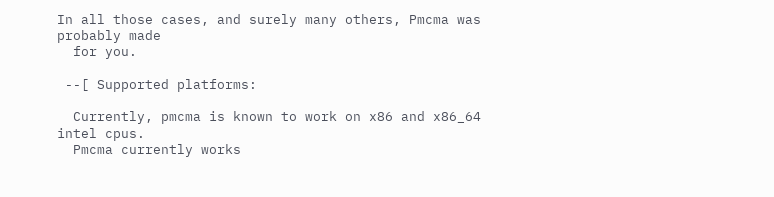In all those cases, and surely many others, Pmcma was probably made
  for you.

 --[ Supported platforms:

  Currently, pmcma is known to work on x86 and x86_64 intel cpus.
  Pmcma currently works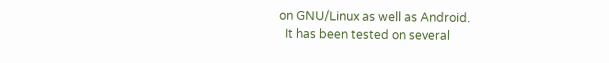on GNU/Linux as well as Android.
  It has been tested on several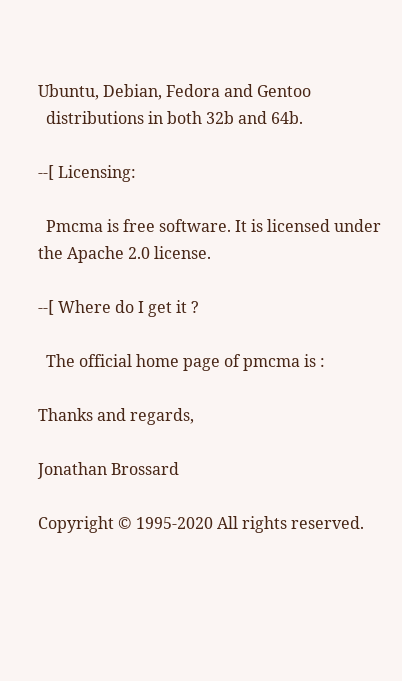Ubuntu, Debian, Fedora and Gentoo
  distributions in both 32b and 64b.

--[ Licensing:

  Pmcma is free software. It is licensed under the Apache 2.0 license.

--[ Where do I get it ?

  The official home page of pmcma is :

Thanks and regards,

Jonathan Brossard

Copyright © 1995-2020 All rights reserved.